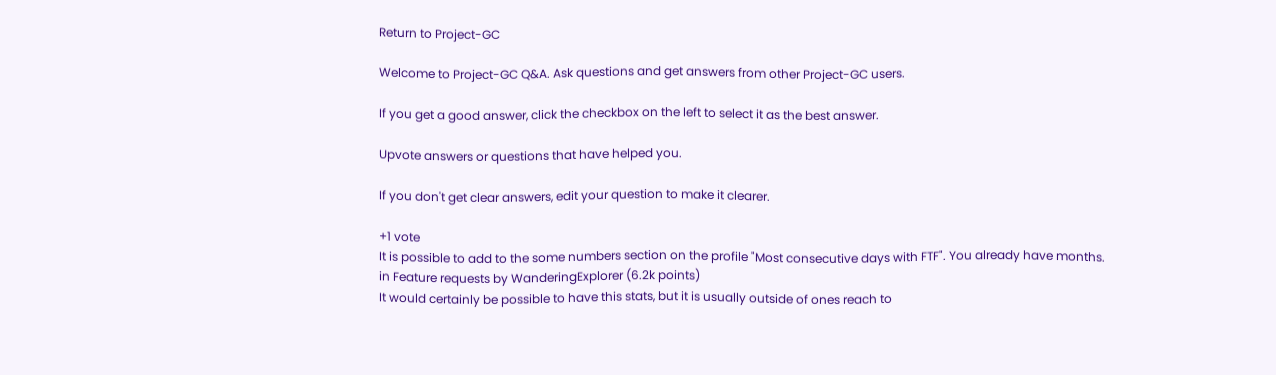Return to Project-GC

Welcome to Project-GC Q&A. Ask questions and get answers from other Project-GC users.

If you get a good answer, click the checkbox on the left to select it as the best answer.

Upvote answers or questions that have helped you.

If you don't get clear answers, edit your question to make it clearer.

+1 vote
It is possible to add to the some numbers section on the profile "Most consecutive days with FTF". You already have months.
in Feature requests by WanderingExplorer (6.2k points)
It would certainly be possible to have this stats, but it is usually outside of ones reach to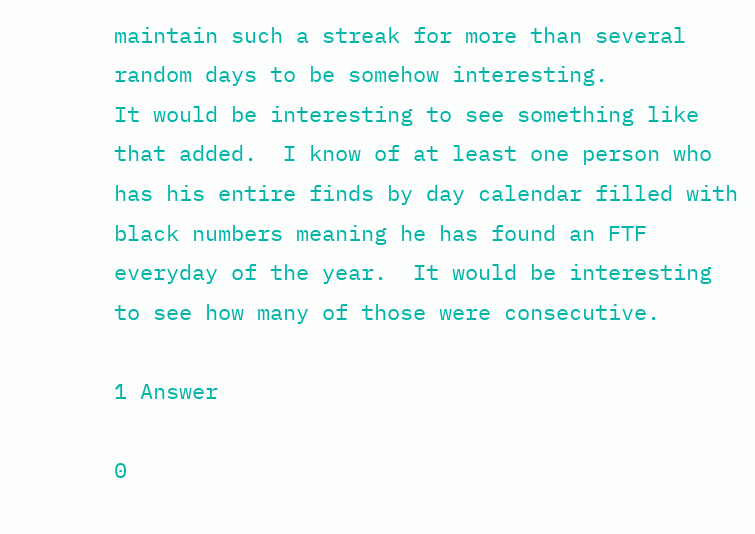maintain such a streak for more than several random days to be somehow interesting.
It would be interesting to see something like that added.  I know of at least one person who has his entire finds by day calendar filled with black numbers meaning he has found an FTF everyday of the year.  It would be interesting to see how many of those were consecutive.

1 Answer

0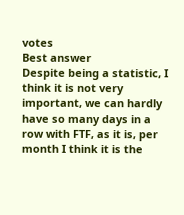votes
Best answer
Despite being a statistic, I think it is not very important, we can hardly have so many days in a row with FTF, as it is, per month I think it is the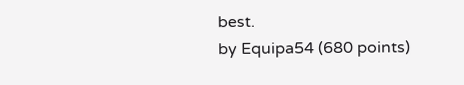best.
by Equipa54 (680 points)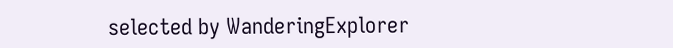selected by WanderingExplorer